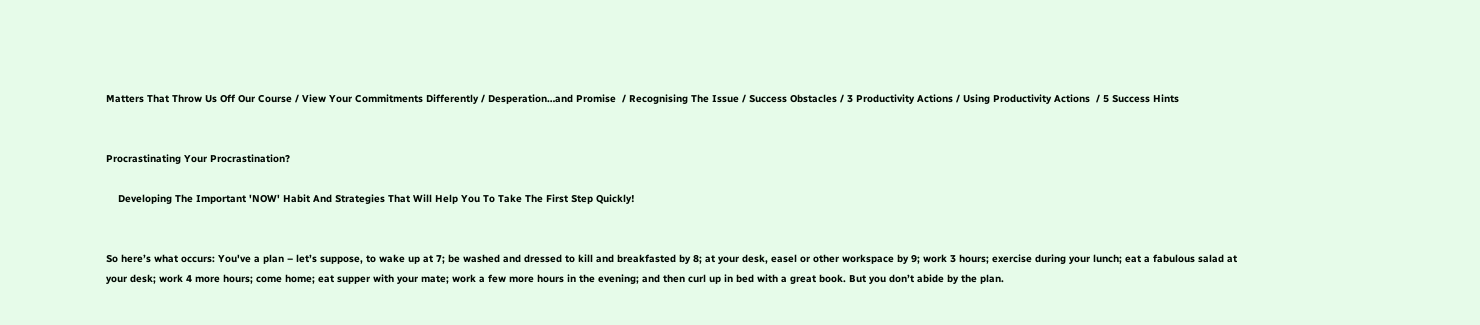Matters That Throw Us Off Our Course / View Your Commitments Differently / Desperation…and Promise  / Recognising The Issue / Success Obstacles / 3 Productivity Actions / Using Productivity Actions  / 5 Success Hints


Procrastinating Your Procrastination?

    Developing The Important 'NOW' Habit And Strategies That Will Help You To Take The First Step Quickly!


So here’s what occurs: You've a plan – let’s suppose, to wake up at 7; be washed and dressed to kill and breakfasted by 8; at your desk, easel or other workspace by 9; work 3 hours; exercise during your lunch; eat a fabulous salad at your desk; work 4 more hours; come home; eat supper with your mate; work a few more hours in the evening; and then curl up in bed with a great book. But you don’t abide by the plan.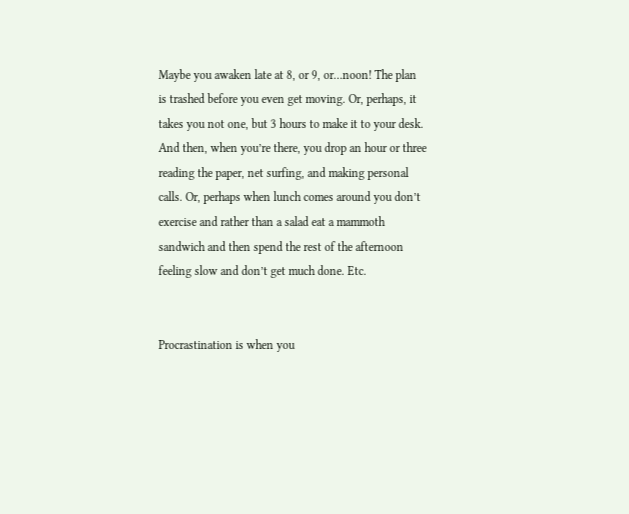Maybe you awaken late at 8, or 9, or…noon! The plan is trashed before you even get moving. Or, perhaps, it takes you not one, but 3 hours to make it to your desk. And then, when you’re there, you drop an hour or three reading the paper, net surfing, and making personal calls. Or, perhaps when lunch comes around you don’t exercise and rather than a salad eat a mammoth sandwich and then spend the rest of the afternoon feeling slow and don’t get much done. Etc.


Procrastination is when you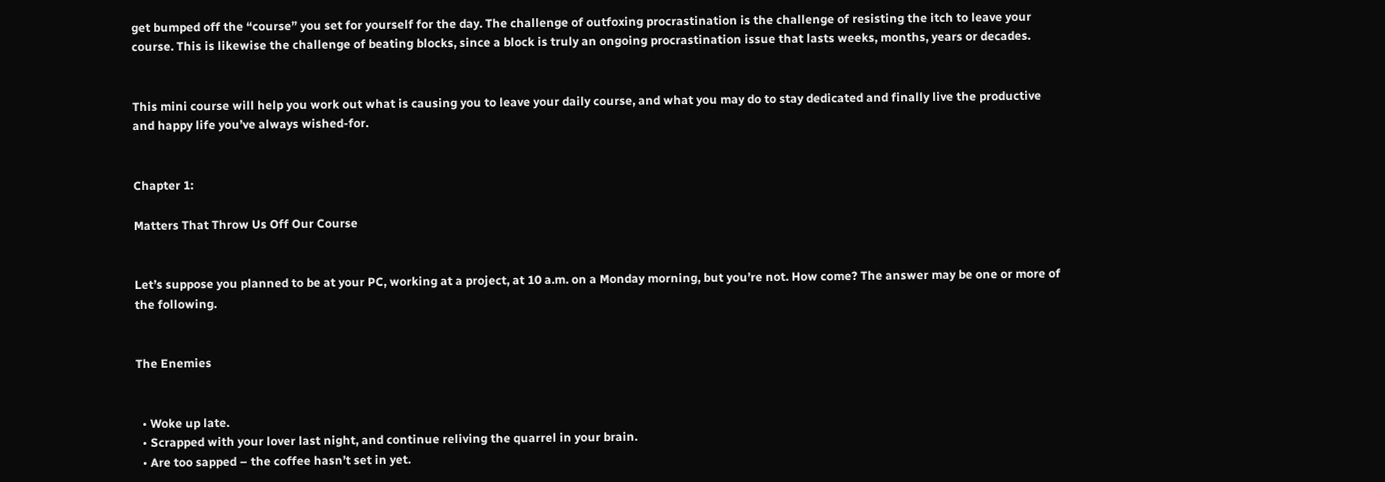get bumped off the “course” you set for yourself for the day. The challenge of outfoxing procrastination is the challenge of resisting the itch to leave your course. This is likewise the challenge of beating blocks, since a block is truly an ongoing procrastination issue that lasts weeks, months, years or decades.


This mini course will help you work out what is causing you to leave your daily course, and what you may do to stay dedicated and finally live the productive and happy life you’ve always wished-for.


Chapter 1:

Matters That Throw Us Off Our Course


Let’s suppose you planned to be at your PC, working at a project, at 10 a.m. on a Monday morning, but you’re not. How come? The answer may be one or more of the following.


The Enemies


  • Woke up late.
  • Scrapped with your lover last night, and continue reliving the quarrel in your brain.
  • Are too sapped – the coffee hasn’t set in yet.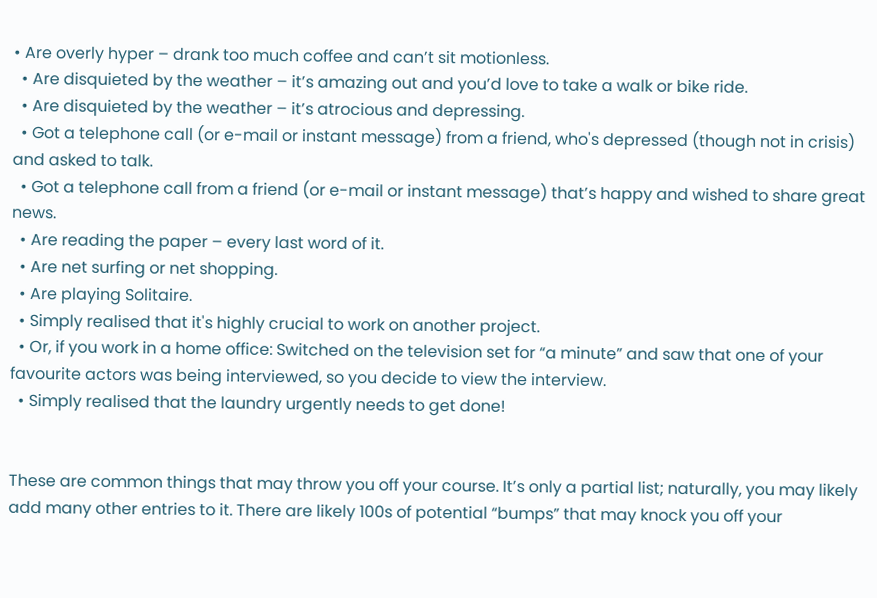• Are overly hyper – drank too much coffee and can’t sit motionless.
  • Are disquieted by the weather – it’s amazing out and you’d love to take a walk or bike ride.
  • Are disquieted by the weather – it’s atrocious and depressing.
  • Got a telephone call (or e-mail or instant message) from a friend, who's depressed (though not in crisis) and asked to talk.
  • Got a telephone call from a friend (or e-mail or instant message) that’s happy and wished to share great news.
  • Are reading the paper – every last word of it.
  • Are net surfing or net shopping.
  • Are playing Solitaire.
  • Simply realised that it's highly crucial to work on another project.
  • Or, if you work in a home office: Switched on the television set for “a minute” and saw that one of your favourite actors was being interviewed, so you decide to view the interview.
  • Simply realised that the laundry urgently needs to get done!


These are common things that may throw you off your course. It’s only a partial list; naturally, you may likely add many other entries to it. There are likely 100s of potential “bumps” that may knock you off your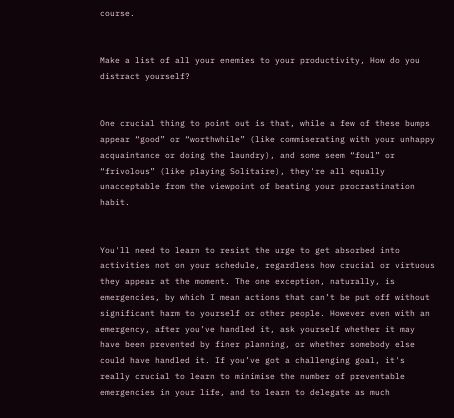course.


Make a list of all your enemies to your productivity, How do you  distract yourself?


One crucial thing to point out is that, while a few of these bumps appear “good” or “worthwhile” (like commiserating with your unhappy acquaintance or doing the laundry), and some seem “foul” or “frivolous” (like playing Solitaire), they're all equally unacceptable from the viewpoint of beating your procrastination habit.


You'll need to learn to resist the urge to get absorbed into activities not on your schedule, regardless how crucial or virtuous they appear at the moment. The one exception, naturally, is emergencies, by which I mean actions that can’t be put off without significant harm to yourself or other people. However even with an emergency, after you’ve handled it, ask yourself whether it may have been prevented by finer planning, or whether somebody else could have handled it. If you’ve got a challenging goal, it's really crucial to learn to minimise the number of preventable emergencies in your life, and to learn to delegate as much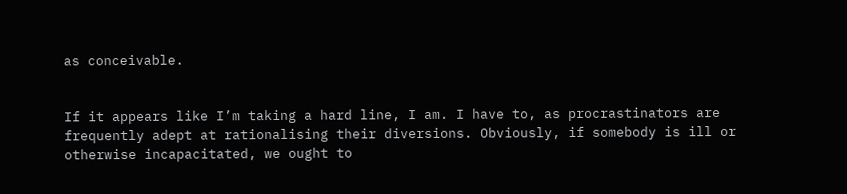as conceivable.


If it appears like I’m taking a hard line, I am. I have to, as procrastinators are frequently adept at rationalising their diversions. Obviously, if somebody is ill or otherwise incapacitated, we ought to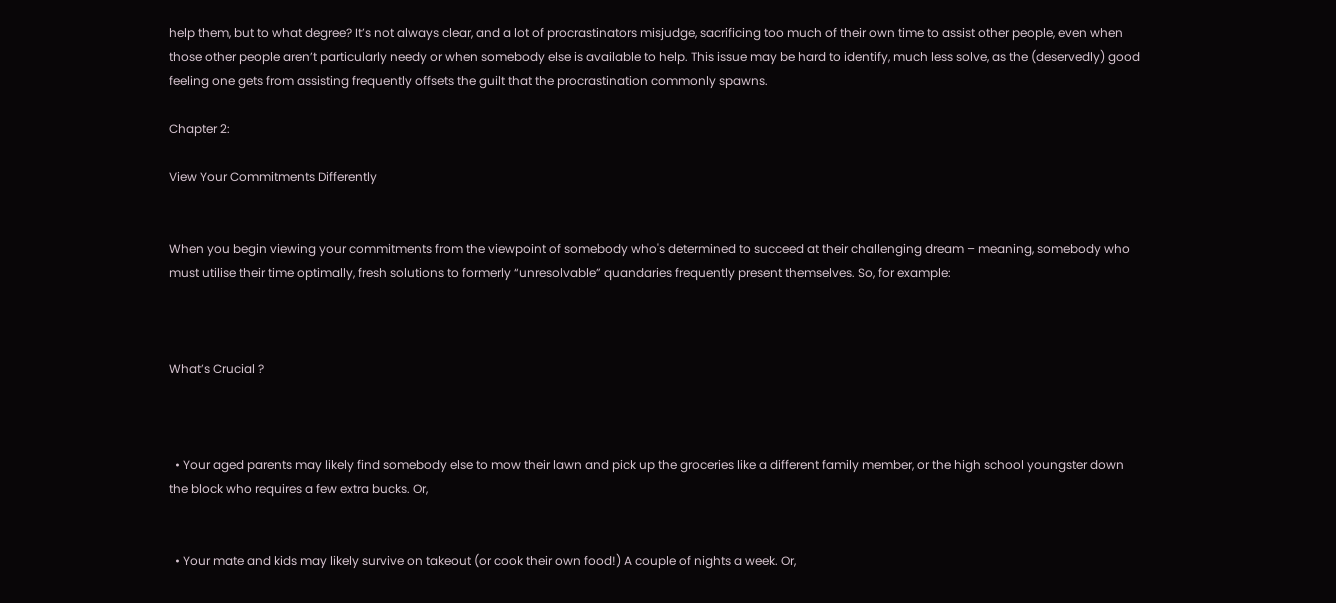help them, but to what degree? It’s not always clear, and a lot of procrastinators misjudge, sacrificing too much of their own time to assist other people, even when those other people aren’t particularly needy or when somebody else is available to help. This issue may be hard to identify, much less solve, as the (deservedly) good feeling one gets from assisting frequently offsets the guilt that the procrastination commonly spawns.

Chapter 2:

View Your Commitments Differently


When you begin viewing your commitments from the viewpoint of somebody who's determined to succeed at their challenging dream – meaning, somebody who must utilise their time optimally, fresh solutions to formerly “unresolvable” quandaries frequently present themselves. So, for example:



What’s Crucial ?



  • Your aged parents may likely find somebody else to mow their lawn and pick up the groceries like a different family member, or the high school youngster down the block who requires a few extra bucks. Or,


  • Your mate and kids may likely survive on takeout (or cook their own food!) A couple of nights a week. Or,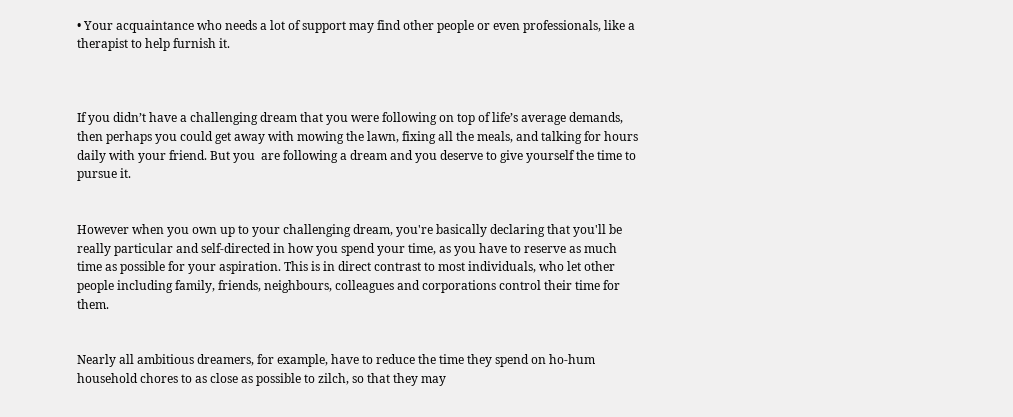• Your acquaintance who needs a lot of support may find other people or even professionals, like a therapist to help furnish it.



If you didn’t have a challenging dream that you were following on top of life’s average demands, then perhaps you could get away with mowing the lawn, fixing all the meals, and talking for hours daily with your friend. But you  are following a dream and you deserve to give yourself the time to pursue it.


However when you own up to your challenging dream, you're basically declaring that you'll be really particular and self-directed in how you spend your time, as you have to reserve as much time as possible for your aspiration. This is in direct contrast to most individuals, who let other people including family, friends, neighbours, colleagues and corporations control their time for them.


Nearly all ambitious dreamers, for example, have to reduce the time they spend on ho-hum household chores to as close as possible to zilch, so that they may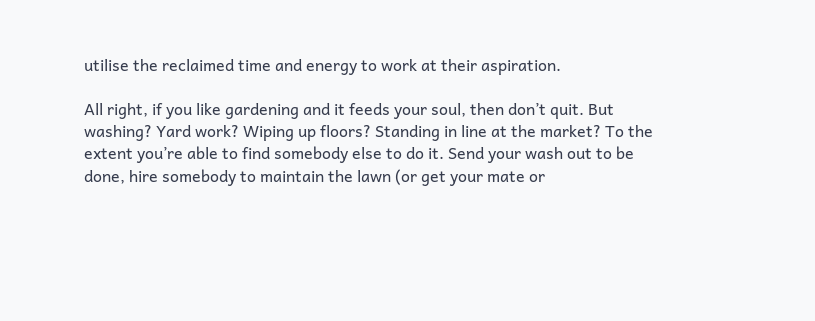utilise the reclaimed time and energy to work at their aspiration.

All right, if you like gardening and it feeds your soul, then don’t quit. But washing? Yard work? Wiping up floors? Standing in line at the market? To the extent you’re able to find somebody else to do it. Send your wash out to be done, hire somebody to maintain the lawn (or get your mate or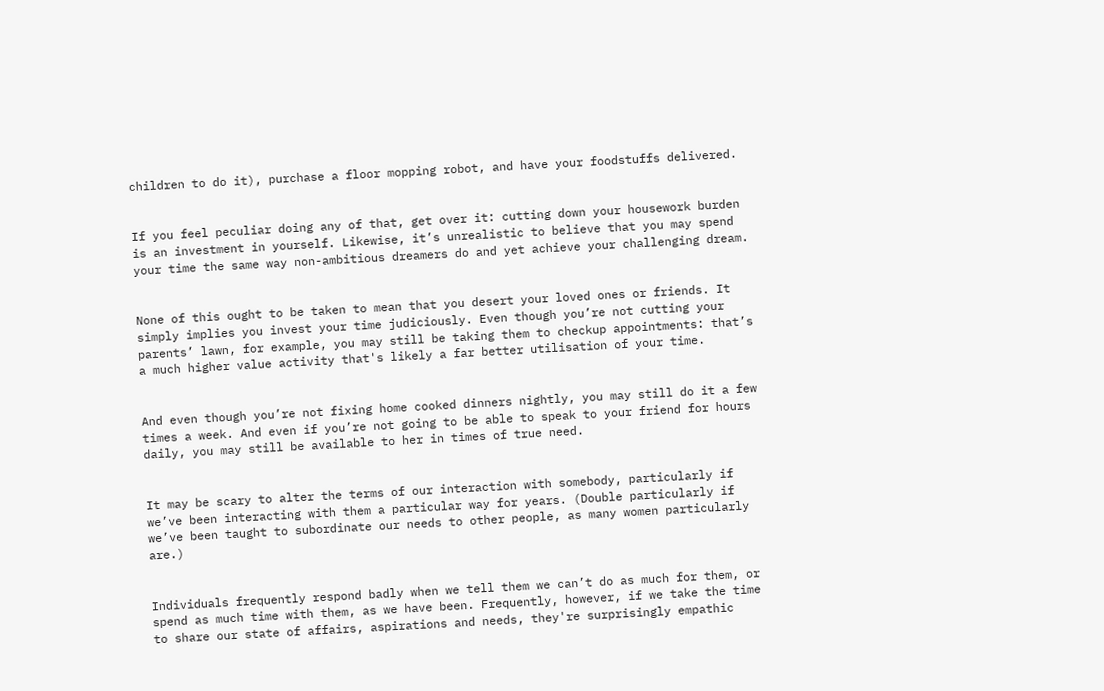children to do it), purchase a floor mopping robot, and have your foodstuffs delivered.


If you feel peculiar doing any of that, get over it: cutting down your housework burden is an investment in yourself. Likewise, it’s unrealistic to believe that you may spend your time the same way non-ambitious dreamers do and yet achieve your challenging dream.


None of this ought to be taken to mean that you desert your loved ones or friends. It simply implies you invest your time judiciously. Even though you’re not cutting your parents’ lawn, for example, you may still be taking them to checkup appointments: that’s a much higher value activity that's likely a far better utilisation of your time.


And even though you’re not fixing home cooked dinners nightly, you may still do it a few times a week. And even if you’re not going to be able to speak to your friend for hours daily, you may still be available to her in times of true need.


It may be scary to alter the terms of our interaction with somebody, particularly if we’ve been interacting with them a particular way for years. (Double particularly if we’ve been taught to subordinate our needs to other people, as many women particularly are.)


Individuals frequently respond badly when we tell them we can’t do as much for them, or spend as much time with them, as we have been. Frequently, however, if we take the time to share our state of affairs, aspirations and needs, they're surprisingly empathic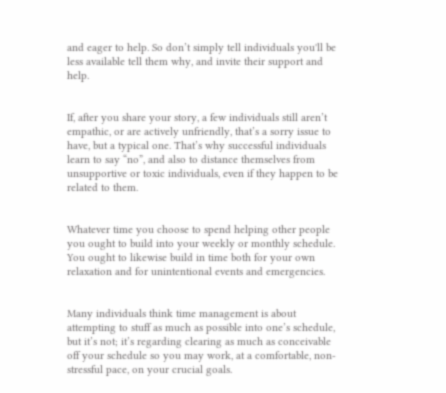and eager to help. So don’t simply tell individuals you'll be less available tell them why, and invite their support and help.


If, after you share your story, a few individuals still aren’t empathic, or are actively unfriendly, that’s a sorry issue to have, but a typical one. That’s why successful individuals learn to say “no”, and also to distance themselves from unsupportive or toxic individuals, even if they happen to be related to them.


Whatever time you choose to spend helping other people you ought to build into your weekly or monthly schedule. You ought to likewise build in time both for your own relaxation and for unintentional events and emergencies.


Many individuals think time management is about attempting to stuff as much as possible into one’s schedule, but it’s not; it’s regarding clearing as much as conceivable off your schedule so you may work, at a comfortable, non-stressful pace, on your crucial goals.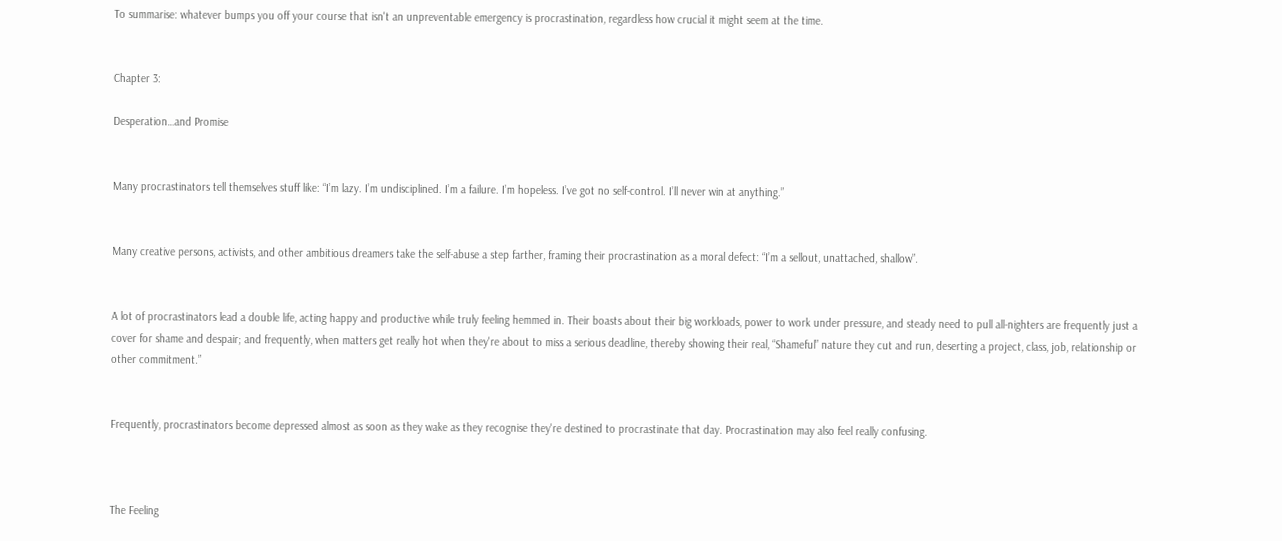To summarise: whatever bumps you off your course that isn't an unpreventable emergency is procrastination, regardless how crucial it might seem at the time.


Chapter 3:

Desperation…and Promise


Many procrastinators tell themselves stuff like: “I’m lazy. I’m undisciplined. I’m a failure. I’m hopeless. I’ve got no self-control. I’ll never win at anything.”


Many creative persons, activists, and other ambitious dreamers take the self-abuse a step farther, framing their procrastination as a moral defect: “I’m a sellout, unattached, shallow”.


A lot of procrastinators lead a double life, acting happy and productive while truly feeling hemmed in. Their boasts about their big workloads, power to work under pressure, and steady need to pull all-nighters are frequently just a cover for shame and despair; and frequently, when matters get really hot when they're about to miss a serious deadline, thereby showing their real, “Shameful” nature they cut and run, deserting a project, class, job, relationship or other commitment.”


Frequently, procrastinators become depressed almost as soon as they wake as they recognise they're destined to procrastinate that day. Procrastination may also feel really confusing.



The Feeling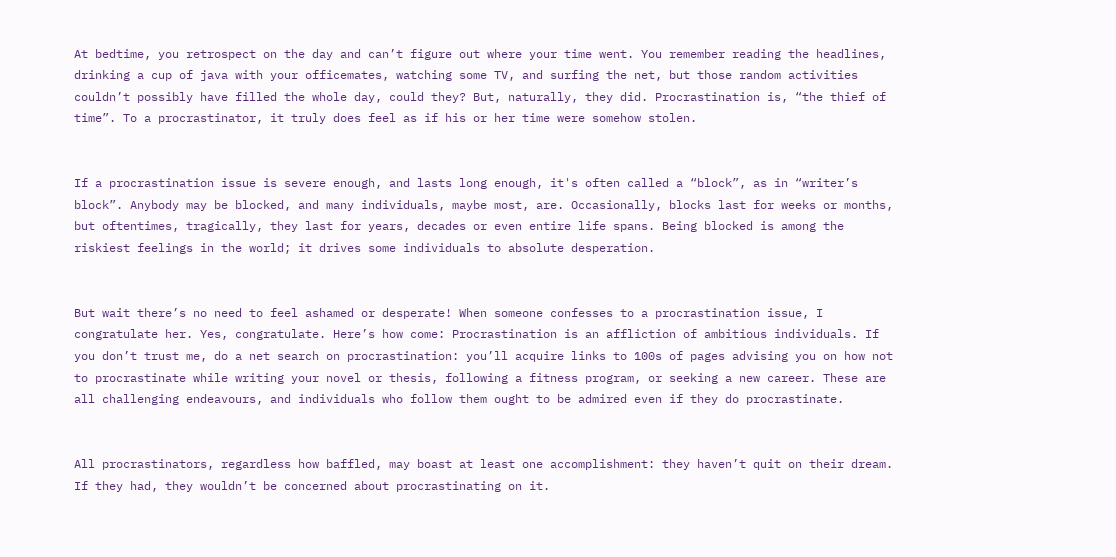At bedtime, you retrospect on the day and can’t figure out where your time went. You remember reading the headlines, drinking a cup of java with your officemates, watching some TV, and surfing the net, but those random activities couldn’t possibly have filled the whole day, could they? But, naturally, they did. Procrastination is, “the thief of time”. To a procrastinator, it truly does feel as if his or her time were somehow stolen.


If a procrastination issue is severe enough, and lasts long enough, it's often called a “block”, as in “writer’s block”. Anybody may be blocked, and many individuals, maybe most, are. Occasionally, blocks last for weeks or months, but oftentimes, tragically, they last for years, decades or even entire life spans. Being blocked is among the riskiest feelings in the world; it drives some individuals to absolute desperation.


But wait there’s no need to feel ashamed or desperate! When someone confesses to a procrastination issue, I congratulate her. Yes, congratulate. Here’s how come: Procrastination is an affliction of ambitious individuals. If you don’t trust me, do a net search on procrastination: you’ll acquire links to 100s of pages advising you on how not to procrastinate while writing your novel or thesis, following a fitness program, or seeking a new career. These are all challenging endeavours, and individuals who follow them ought to be admired even if they do procrastinate.


All procrastinators, regardless how baffled, may boast at least one accomplishment: they haven’t quit on their dream. If they had, they wouldn’t be concerned about procrastinating on it.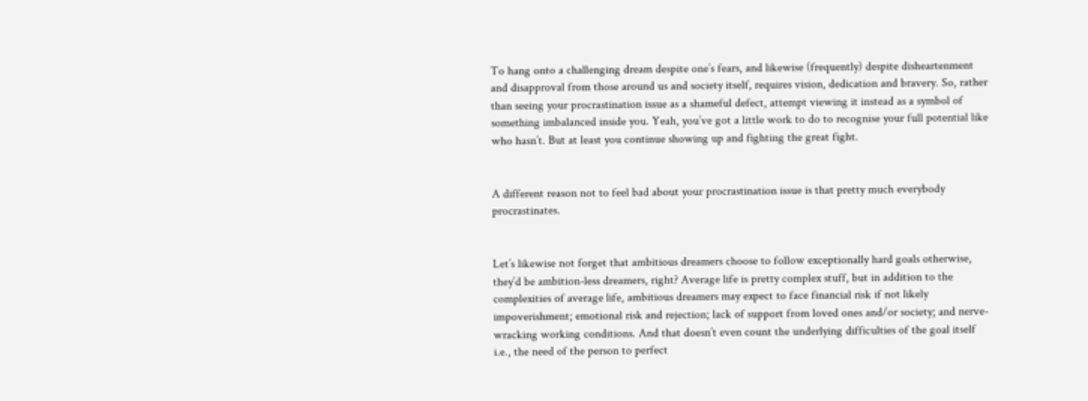To hang onto a challenging dream despite one’s fears, and likewise (frequently) despite disheartenment and disapproval from those around us and society itself, requires vision, dedication and bravery. So, rather than seeing your procrastination issue as a shameful defect, attempt viewing it instead as a symbol of something imbalanced inside you. Yeah, you’ve got a little work to do to recognise your full potential like who hasn’t. But at least you continue showing up and fighting the great fight.


A different reason not to feel bad about your procrastination issue is that pretty much everybody procrastinates.


Let’s likewise not forget that ambitious dreamers choose to follow exceptionally hard goals otherwise, they’d be ambition-less dreamers, right? Average life is pretty complex stuff, but in addition to the complexities of average life, ambitious dreamers may expect to face financial risk if not likely impoverishment; emotional risk and rejection; lack of support from loved ones and/or society; and nerve-wracking working conditions. And that doesn’t even count the underlying difficulties of the goal itself i.e., the need of the person to perfect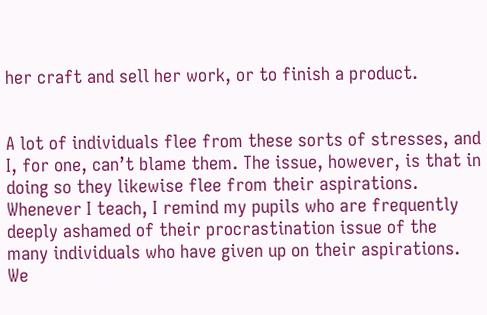her craft and sell her work, or to finish a product.


A lot of individuals flee from these sorts of stresses, and I, for one, can’t blame them. The issue, however, is that in doing so they likewise flee from their aspirations. Whenever I teach, I remind my pupils who are frequently deeply ashamed of their procrastination issue of the many individuals who have given up on their aspirations. We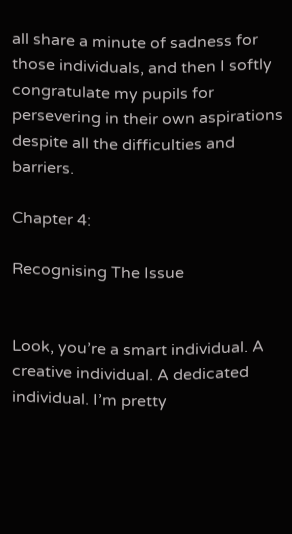all share a minute of sadness for those individuals, and then I softly congratulate my pupils for persevering in their own aspirations despite all the difficulties and barriers.

Chapter 4:

Recognising The Issue


Look, you’re a smart individual. A creative individual. A dedicated individual. I’m pretty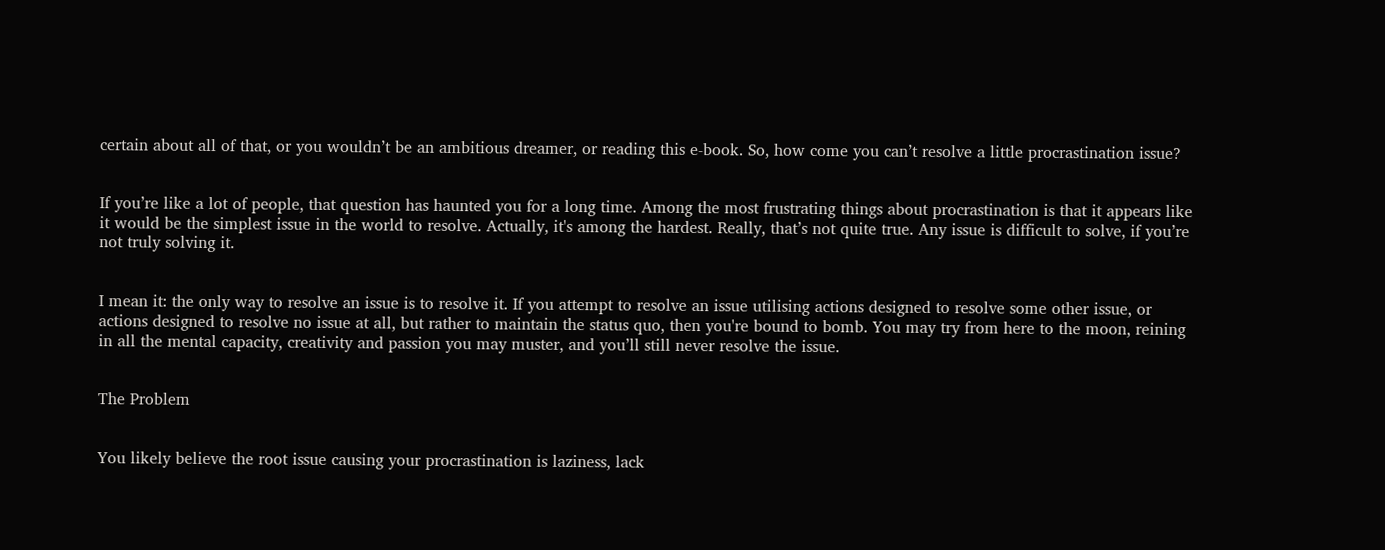certain about all of that, or you wouldn’t be an ambitious dreamer, or reading this e-book. So, how come you can’t resolve a little procrastination issue?


If you’re like a lot of people, that question has haunted you for a long time. Among the most frustrating things about procrastination is that it appears like it would be the simplest issue in the world to resolve. Actually, it's among the hardest. Really, that’s not quite true. Any issue is difficult to solve, if you’re not truly solving it.


I mean it: the only way to resolve an issue is to resolve it. If you attempt to resolve an issue utilising actions designed to resolve some other issue, or actions designed to resolve no issue at all, but rather to maintain the status quo, then you're bound to bomb. You may try from here to the moon, reining in all the mental capacity, creativity and passion you may muster, and you’ll still never resolve the issue.


The Problem


You likely believe the root issue causing your procrastination is laziness, lack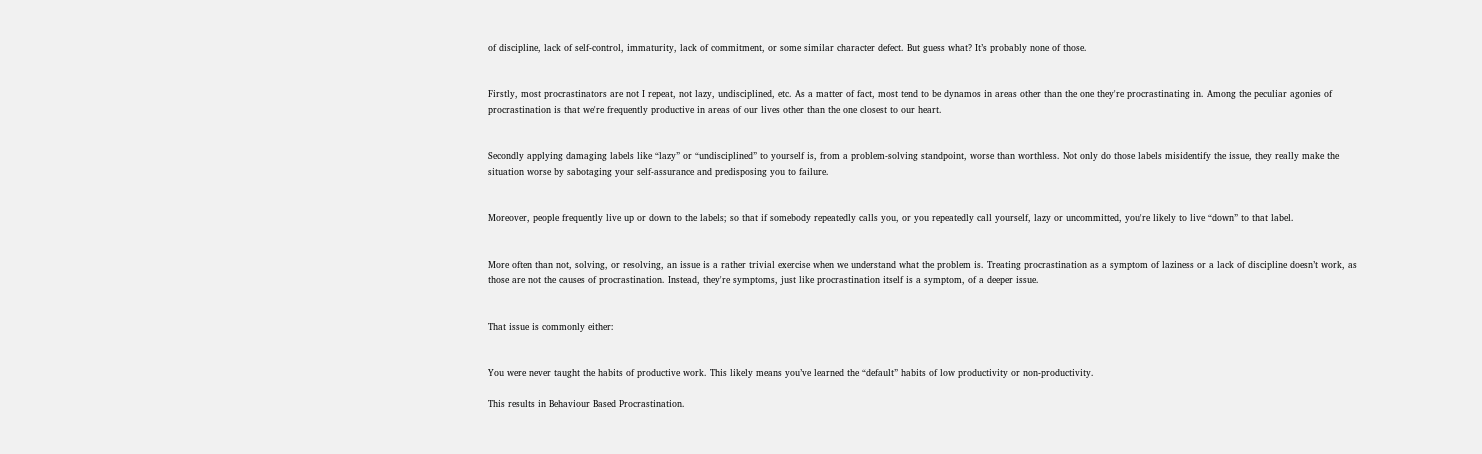of discipline, lack of self-control, immaturity, lack of commitment, or some similar character defect. But guess what? It’s probably none of those.


Firstly, most procrastinators are not I repeat, not lazy, undisciplined, etc. As a matter of fact, most tend to be dynamos in areas other than the one they're procrastinating in. Among the peculiar agonies of procrastination is that we're frequently productive in areas of our lives other than the one closest to our heart.


Secondly applying damaging labels like “lazy” or “undisciplined” to yourself is, from a problem-solving standpoint, worse than worthless. Not only do those labels misidentify the issue, they really make the situation worse by sabotaging your self-assurance and predisposing you to failure.


Moreover, people frequently live up or down to the labels; so that if somebody repeatedly calls you, or you repeatedly call yourself, lazy or uncommitted, you're likely to live “down” to that label.


More often than not, solving, or resolving, an issue is a rather trivial exercise when we understand what the problem is. Treating procrastination as a symptom of laziness or a lack of discipline doesn’t work, as those are not the causes of procrastination. Instead, they're symptoms, just like procrastination itself is a symptom, of a deeper issue.


That issue is commonly either:


You were never taught the habits of productive work. This likely means you’ve learned the “default” habits of low productivity or non-productivity.

This results in Behaviour Based Procrastination.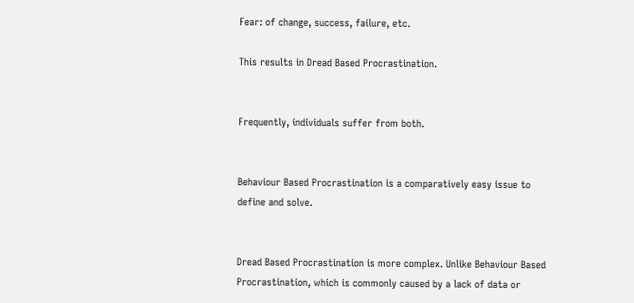Fear: of change, success, failure, etc.

This results in Dread Based Procrastination.


Frequently, individuals suffer from both.


Behaviour Based Procrastination is a comparatively easy issue to define and solve.


Dread Based Procrastination is more complex. Unlike Behaviour Based Procrastination, which is commonly caused by a lack of data or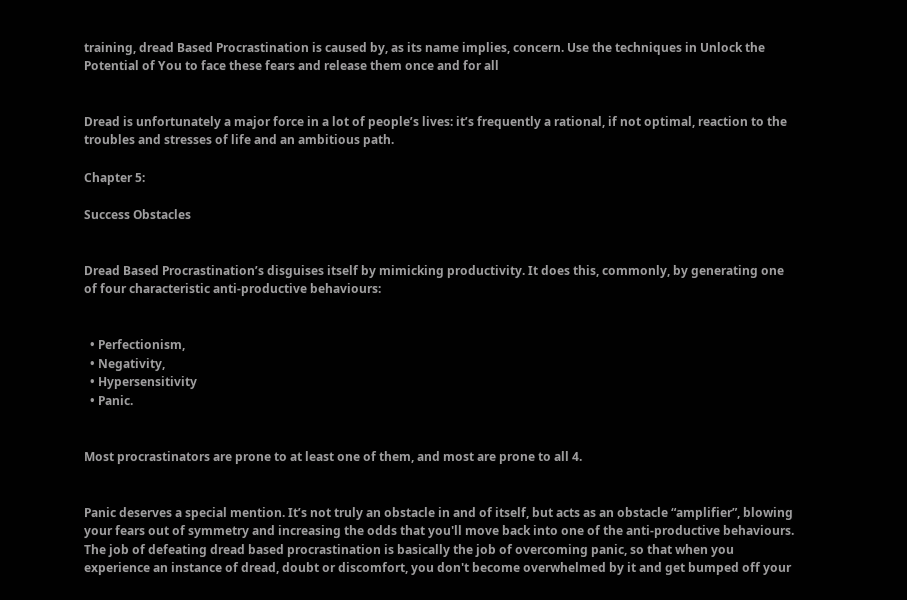training, dread Based Procrastination is caused by, as its name implies, concern. Use the techniques in Unlock the Potential of You to face these fears and release them once and for all


Dread is unfortunately a major force in a lot of people’s lives: it’s frequently a rational, if not optimal, reaction to the troubles and stresses of life and an ambitious path.

Chapter 5:

Success Obstacles


Dread Based Procrastination’s disguises itself by mimicking productivity. It does this, commonly, by generating one of four characteristic anti-productive behaviours:


  • Perfectionism,
  • Negativity,
  • Hypersensitivity
  • Panic.


Most procrastinators are prone to at least one of them, and most are prone to all 4.


Panic deserves a special mention. It’s not truly an obstacle in and of itself, but acts as an obstacle “amplifier”, blowing your fears out of symmetry and increasing the odds that you'll move back into one of the anti-productive behaviours. The job of defeating dread based procrastination is basically the job of overcoming panic, so that when you experience an instance of dread, doubt or discomfort, you don't become overwhelmed by it and get bumped off your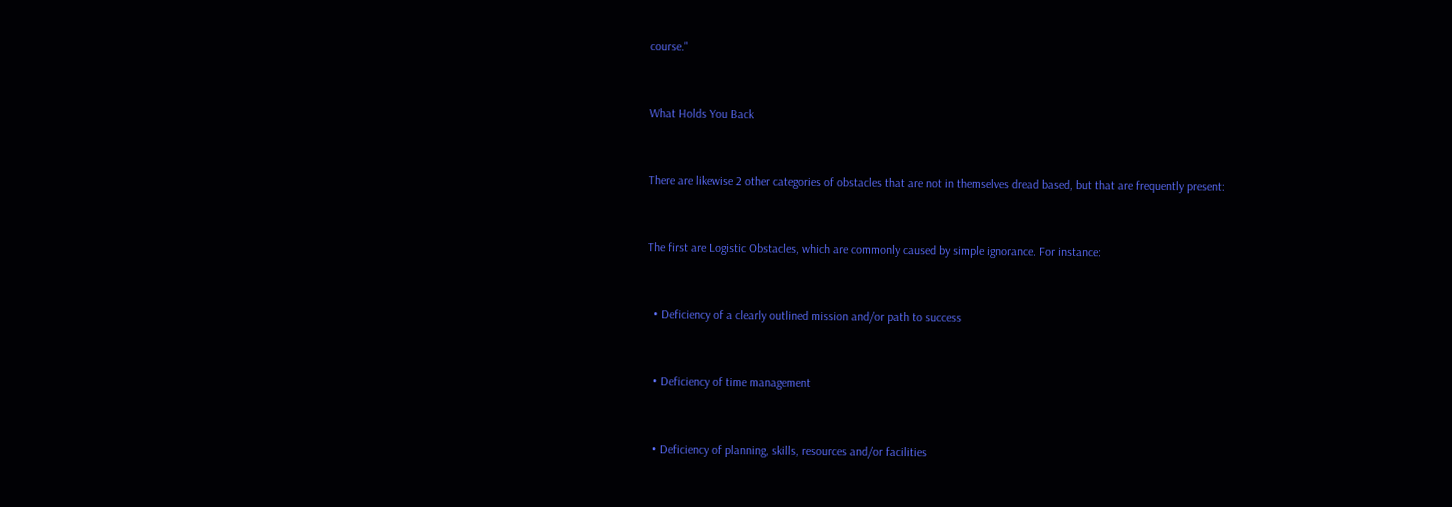course."


What Holds You Back


There are likewise 2 other categories of obstacles that are not in themselves dread based, but that are frequently present:


The first are Logistic Obstacles, which are commonly caused by simple ignorance. For instance:


  • Deficiency of a clearly outlined mission and/or path to success


  • Deficiency of time management


  • Deficiency of planning, skills, resources and/or facilities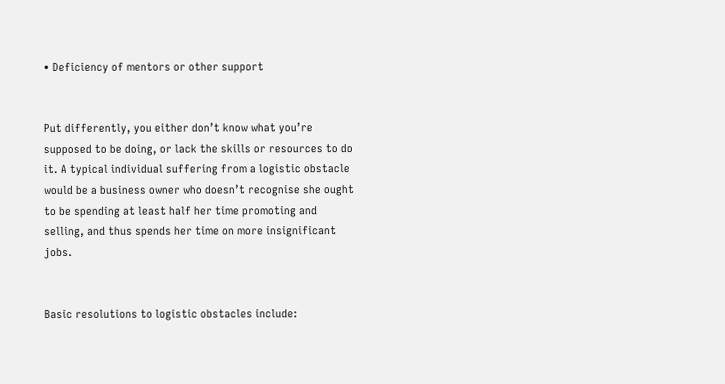• Deficiency of mentors or other support


Put differently, you either don’t know what you’re supposed to be doing, or lack the skills or resources to do it. A typical individual suffering from a logistic obstacle would be a business owner who doesn’t recognise she ought to be spending at least half her time promoting and selling, and thus spends her time on more insignificant jobs.


Basic resolutions to logistic obstacles include: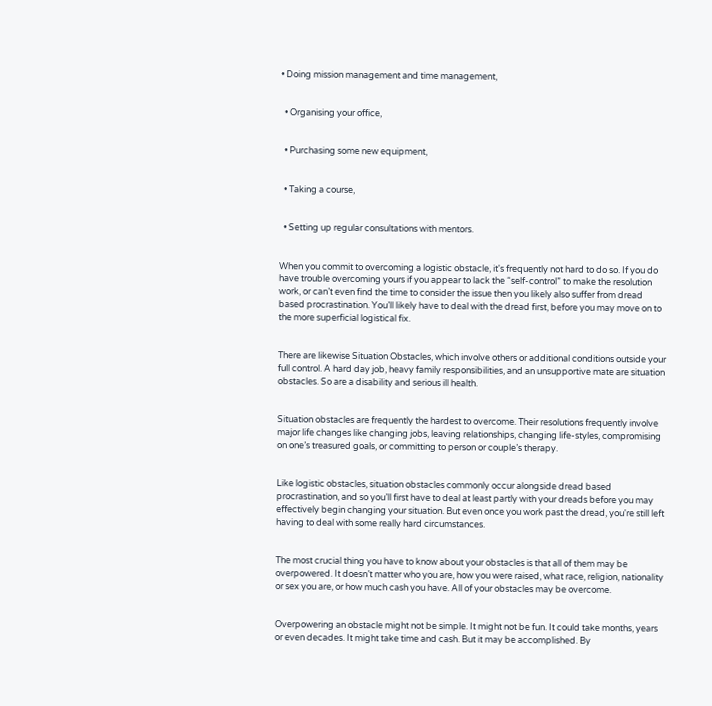• Doing mission management and time management,


  • Organising your office,


  • Purchasing some new equipment,


  • Taking a course,


  • Setting up regular consultations with mentors.


When you commit to overcoming a logistic obstacle, it's frequently not hard to do so. If you do have trouble overcoming yours if you appear to lack the “self-control” to make the resolution work, or can’t even find the time to consider the issue then you likely also suffer from dread based procrastination. You’ll likely have to deal with the dread first, before you may move on to the more superficial logistical fix.


There are likewise Situation Obstacles, which involve others or additional conditions outside your full control. A hard day job, heavy family responsibilities, and an unsupportive mate are situation obstacles. So are a disability and serious ill health.


Situation obstacles are frequently the hardest to overcome. Their resolutions frequently involve major life changes like changing jobs, leaving relationships, changing life-styles, compromising on one’s treasured goals, or committing to person or couple’s therapy.


Like logistic obstacles, situation obstacles commonly occur alongside dread based procrastination, and so you’ll first have to deal at least partly with your dreads before you may effectively begin changing your situation. But even once you work past the dread, you're still left having to deal with some really hard circumstances.


The most crucial thing you have to know about your obstacles is that all of them may be overpowered. It doesn’t matter who you are, how you were raised, what race, religion, nationality or sex you are, or how much cash you have. All of your obstacles may be overcome.


Overpowering an obstacle might not be simple. It might not be fun. It could take months, years or even decades. It might take time and cash. But it may be accomplished. By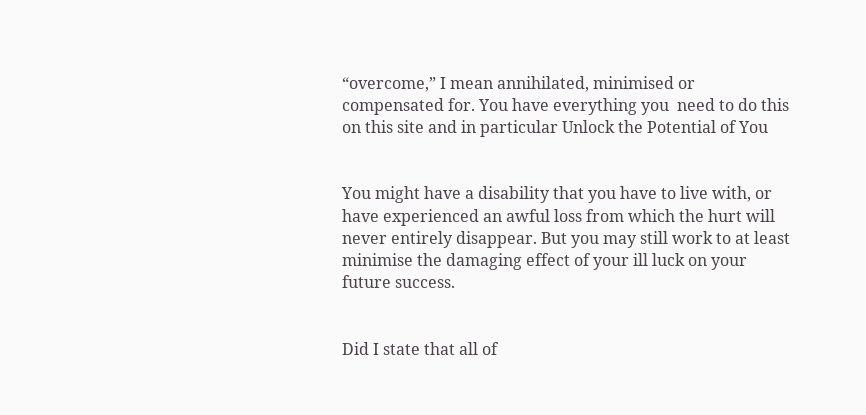“overcome,” I mean annihilated, minimised or compensated for. You have everything you  need to do this on this site and in particular Unlock the Potential of You


You might have a disability that you have to live with, or have experienced an awful loss from which the hurt will never entirely disappear. But you may still work to at least minimise the damaging effect of your ill luck on your future success.


Did I state that all of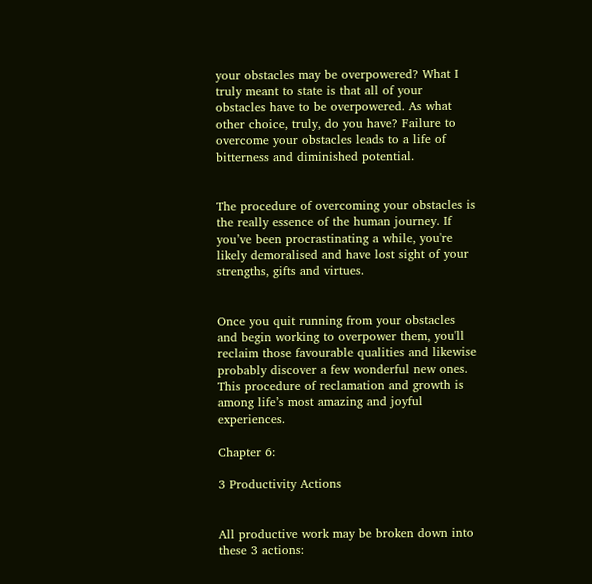your obstacles may be overpowered? What I truly meant to state is that all of your obstacles have to be overpowered. As what other choice, truly, do you have? Failure to overcome your obstacles leads to a life of bitterness and diminished potential.


The procedure of overcoming your obstacles is the really essence of the human journey. If you’ve been procrastinating a while, you're likely demoralised and have lost sight of your strengths, gifts and virtues.


Once you quit running from your obstacles and begin working to overpower them, you'll reclaim those favourable qualities and likewise probably discover a few wonderful new ones. This procedure of reclamation and growth is among life’s most amazing and joyful experiences.

Chapter 6:

3 Productivity Actions


All productive work may be broken down into these 3 actions: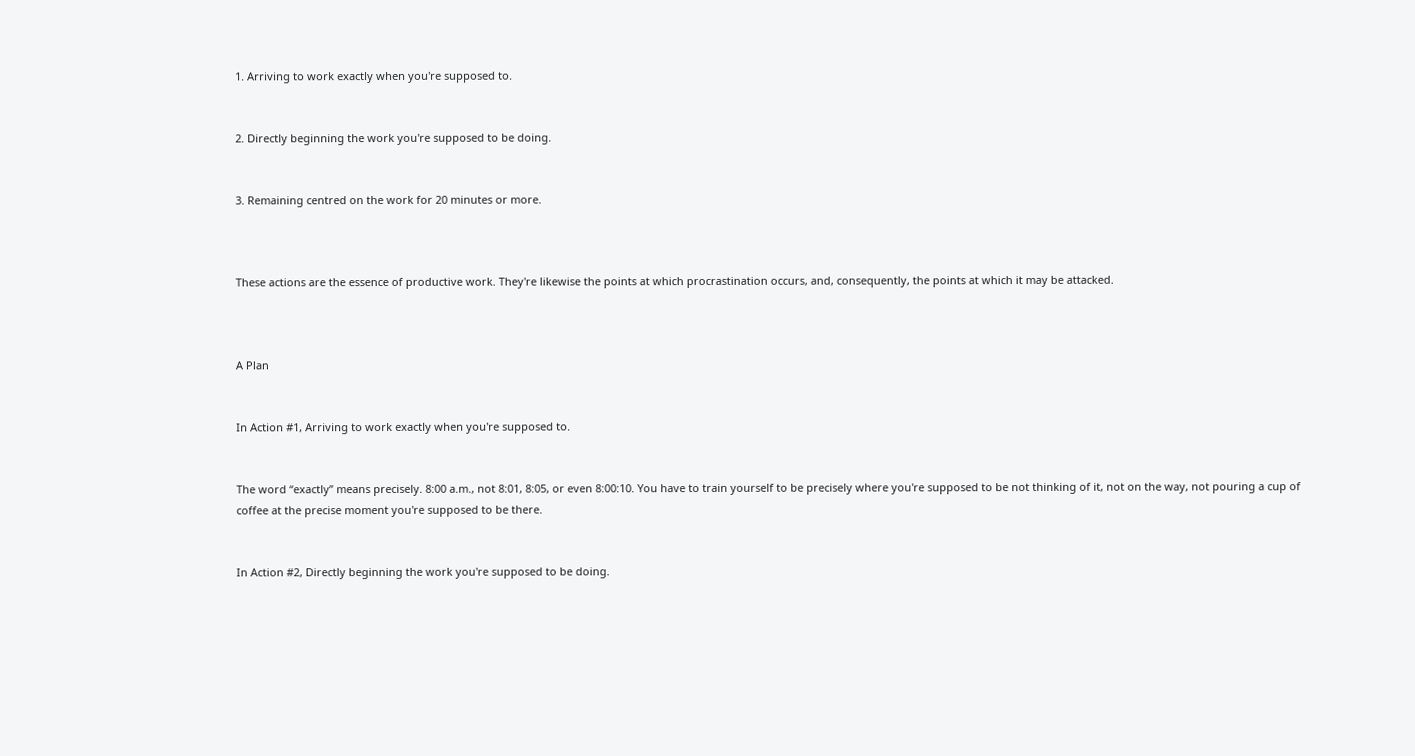1. Arriving to work exactly when you're supposed to.


2. Directly beginning the work you're supposed to be doing.


3. Remaining centred on the work for 20 minutes or more.



These actions are the essence of productive work. They're likewise the points at which procrastination occurs, and, consequently, the points at which it may be attacked.



A Plan


In Action #1, Arriving to work exactly when you're supposed to.


The word “exactly” means precisely. 8:00 a.m., not 8:01, 8:05, or even 8:00:10. You have to train yourself to be precisely where you're supposed to be not thinking of it, not on the way, not pouring a cup of coffee at the precise moment you're supposed to be there.


In Action #2, Directly beginning the work you're supposed to be doing.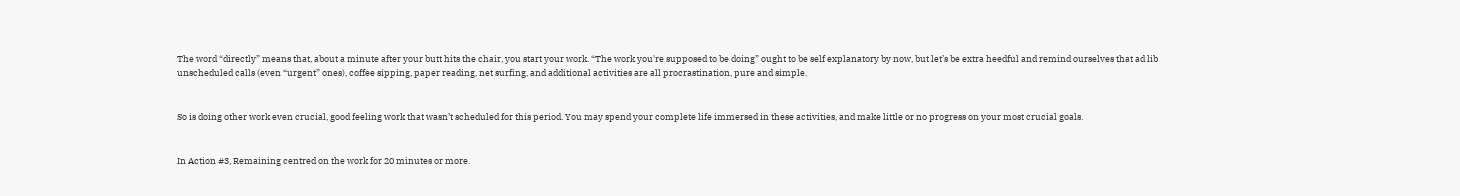The word “directly” means that, about a minute after your butt hits the chair, you start your work. “The work you're supposed to be doing” ought to be self explanatory by now, but let’s be extra heedful and remind ourselves that ad lib unscheduled calls (even “urgent” ones), coffee sipping, paper reading, net surfing, and additional activities are all procrastination, pure and simple.


So is doing other work even crucial, good feeling work that wasn’t scheduled for this period. You may spend your complete life immersed in these activities, and make little or no progress on your most crucial goals.


In Action #3, Remaining centred on the work for 20 minutes or more.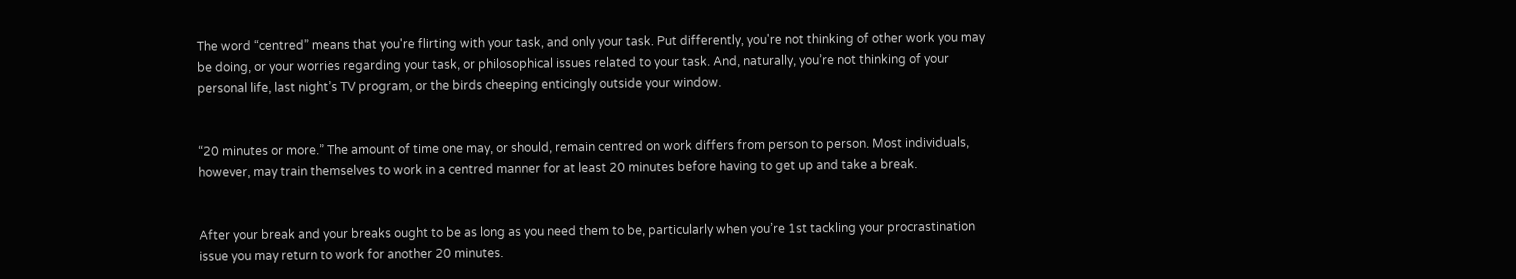The word “centred” means that you're flirting with your task, and only your task. Put differently, you're not thinking of other work you may be doing, or your worries regarding your task, or philosophical issues related to your task. And, naturally, you’re not thinking of your personal life, last night’s TV program, or the birds cheeping enticingly outside your window.


“20 minutes or more.” The amount of time one may, or should, remain centred on work differs from person to person. Most individuals, however, may train themselves to work in a centred manner for at least 20 minutes before having to get up and take a break.


After your break and your breaks ought to be as long as you need them to be, particularly when you’re 1st tackling your procrastination issue you may return to work for another 20 minutes.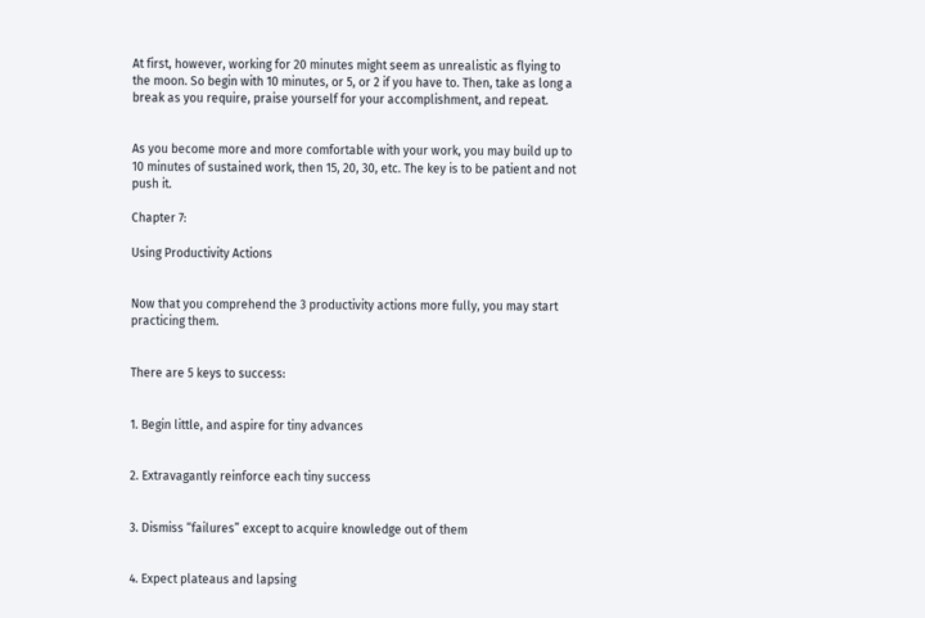At first, however, working for 20 minutes might seem as unrealistic as flying to the moon. So begin with 10 minutes, or 5, or 2 if you have to. Then, take as long a break as you require, praise yourself for your accomplishment, and repeat.


As you become more and more comfortable with your work, you may build up to 10 minutes of sustained work, then 15, 20, 30, etc. The key is to be patient and not push it.

Chapter 7:

Using Productivity Actions


Now that you comprehend the 3 productivity actions more fully, you may start practicing them.


There are 5 keys to success:


1. Begin little, and aspire for tiny advances


2. Extravagantly reinforce each tiny success


3. Dismiss “failures” except to acquire knowledge out of them


4. Expect plateaus and lapsing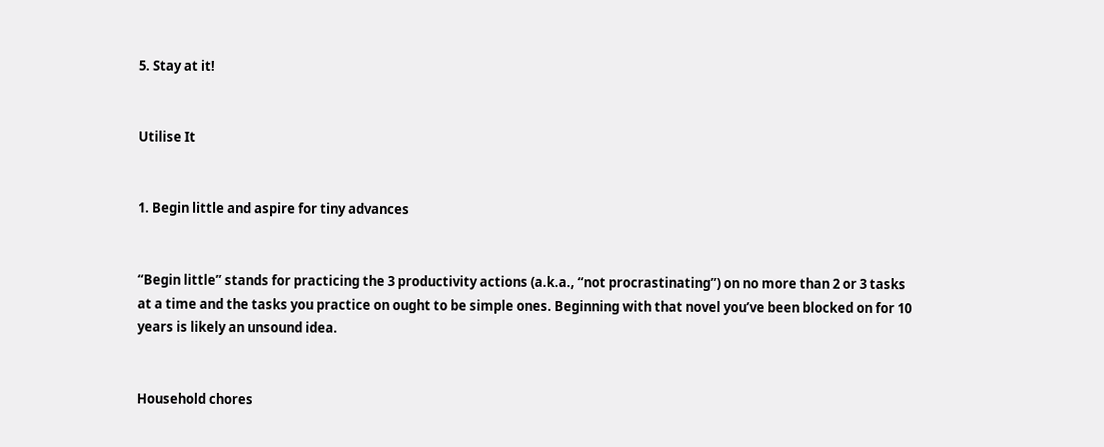5. Stay at it!


Utilise It


1. Begin little and aspire for tiny advances


“Begin little” stands for practicing the 3 productivity actions (a.k.a., “not procrastinating”) on no more than 2 or 3 tasks at a time and the tasks you practice on ought to be simple ones. Beginning with that novel you’ve been blocked on for 10 years is likely an unsound idea.


Household chores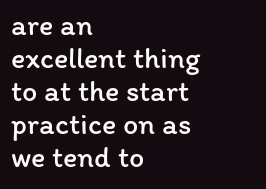are an excellent thing to at the start practice on as we tend to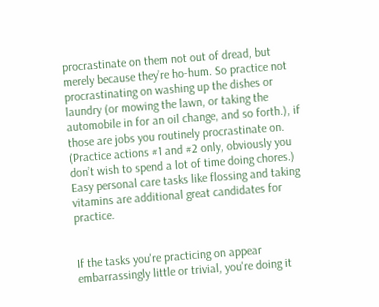procrastinate on them not out of dread, but merely because they’re ho-hum. So practice not procrastinating on washing up the dishes or laundry (or mowing the lawn, or taking the automobile in for an oil change, and so forth.), if those are jobs you routinely procrastinate on. (Practice actions #1 and #2 only, obviously you don’t wish to spend a lot of time doing chores.) Easy personal care tasks like flossing and taking vitamins are additional great candidates for practice.


If the tasks you're practicing on appear embarrassingly little or trivial, you're doing it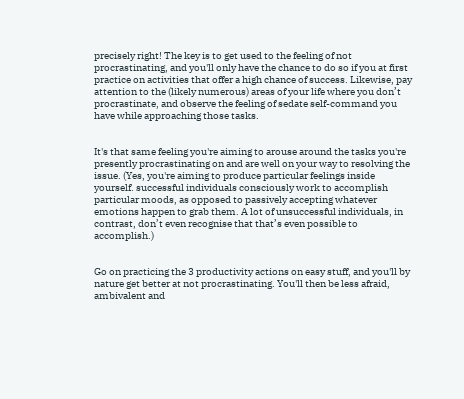precisely right! The key is to get used to the feeling of not procrastinating, and you'll only have the chance to do so if you at first practice on activities that offer a high chance of success. Likewise, pay attention to the (likely numerous) areas of your life where you don’t procrastinate, and observe the feeling of sedate self-command you have while approaching those tasks.


It's that same feeling you're aiming to arouse around the tasks you're presently procrastinating on and are well on your way to resolving the issue. (Yes, you're aiming to produce particular feelings inside yourself. successful individuals consciously work to accomplish particular moods, as opposed to passively accepting whatever emotions happen to grab them. A lot of unsuccessful individuals, in contrast, don’t even recognise that that’s even possible to accomplish.)


Go on practicing the 3 productivity actions on easy stuff, and you'll by nature get better at not procrastinating. You'll then be less afraid, ambivalent and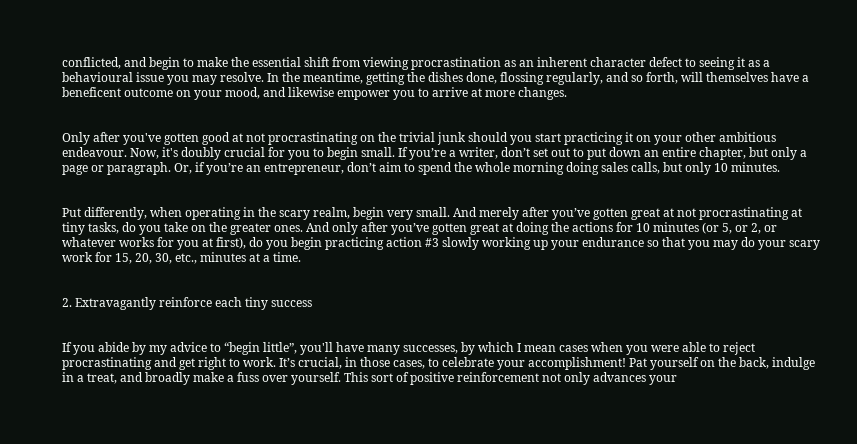conflicted, and begin to make the essential shift from viewing procrastination as an inherent character defect to seeing it as a behavioural issue you may resolve. In the meantime, getting the dishes done, flossing regularly, and so forth, will themselves have a beneficent outcome on your mood, and likewise empower you to arrive at more changes.


Only after you've gotten good at not procrastinating on the trivial junk should you start practicing it on your other ambitious endeavour. Now, it's doubly crucial for you to begin small. If you’re a writer, don’t set out to put down an entire chapter, but only a page or paragraph. Or, if you’re an entrepreneur, don’t aim to spend the whole morning doing sales calls, but only 10 minutes.


Put differently, when operating in the scary realm, begin very small. And merely after you’ve gotten great at not procrastinating at tiny tasks, do you take on the greater ones. And only after you’ve gotten great at doing the actions for 10 minutes (or 5, or 2, or whatever works for you at first), do you begin practicing action #3 slowly working up your endurance so that you may do your scary work for 15, 20, 30, etc., minutes at a time.


2. Extravagantly reinforce each tiny success


If you abide by my advice to “begin little”, you'll have many successes, by which I mean cases when you were able to reject procrastinating and get right to work. It’s crucial, in those cases, to celebrate your accomplishment! Pat yourself on the back, indulge in a treat, and broadly make a fuss over yourself. This sort of positive reinforcement not only advances your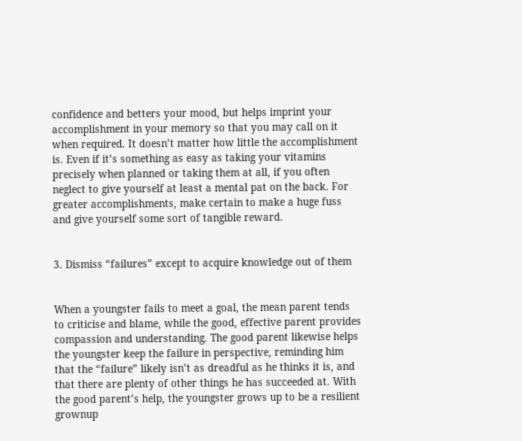confidence and betters your mood, but helps imprint your accomplishment in your memory so that you may call on it when required. It doesn’t matter how little the accomplishment is. Even if it’s something as easy as taking your vitamins precisely when planned or taking them at all, if you often neglect to give yourself at least a mental pat on the back. For greater accomplishments, make certain to make a huge fuss and give yourself some sort of tangible reward.


3. Dismiss “failures” except to acquire knowledge out of them


When a youngster fails to meet a goal, the mean parent tends to criticise and blame, while the good, effective parent provides compassion and understanding. The good parent likewise helps the youngster keep the failure in perspective, reminding him that the “failure” likely isn’t as dreadful as he thinks it is, and that there are plenty of other things he has succeeded at. With the good parent’s help, the youngster grows up to be a resilient grownup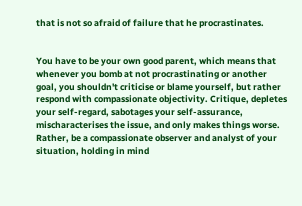that is not so afraid of failure that he procrastinates.


You have to be your own good parent, which means that whenever you bomb at not procrastinating or another goal, you shouldn't criticise or blame yourself, but rather respond with compassionate objectivity. Critique, depletes your self-regard, sabotages your self-assurance, mischaracterises the issue, and only makes things worse. Rather, be a compassionate observer and analyst of your situation, holding in mind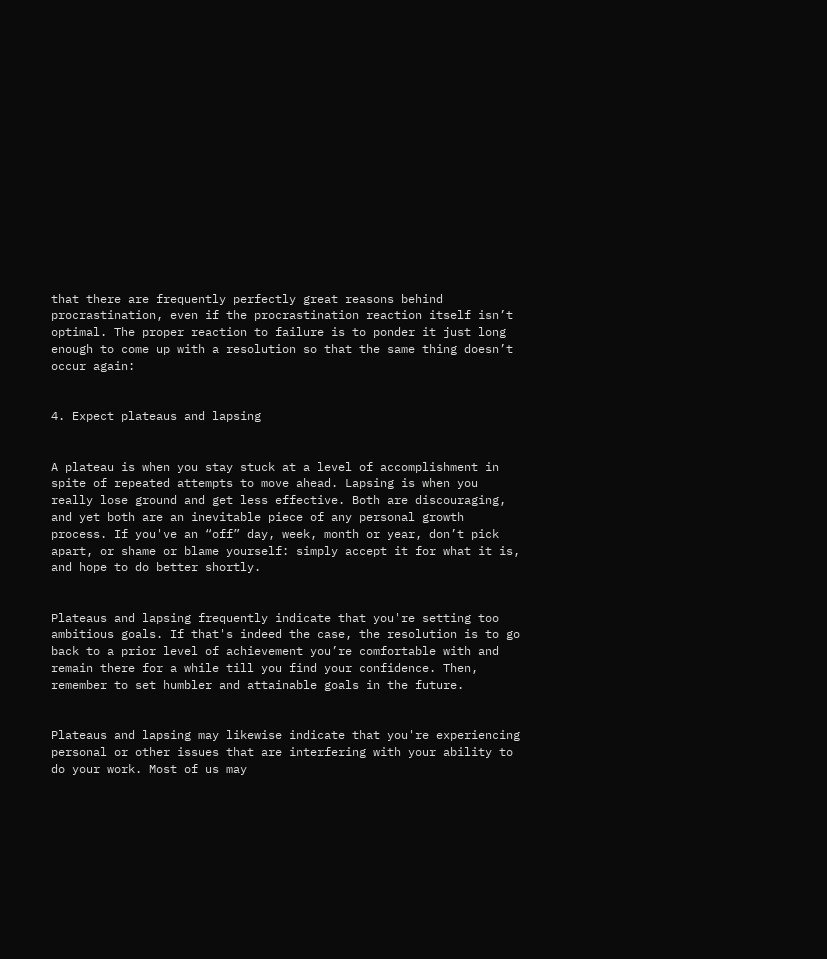that there are frequently perfectly great reasons behind procrastination, even if the procrastination reaction itself isn’t optimal. The proper reaction to failure is to ponder it just long enough to come up with a resolution so that the same thing doesn’t occur again:


4. Expect plateaus and lapsing


A plateau is when you stay stuck at a level of accomplishment in spite of repeated attempts to move ahead. Lapsing is when you really lose ground and get less effective. Both are discouraging, and yet both are an inevitable piece of any personal growth process. If you've an “off” day, week, month or year, don’t pick apart, or shame or blame yourself: simply accept it for what it is, and hope to do better shortly.


Plateaus and lapsing frequently indicate that you're setting too ambitious goals. If that's indeed the case, the resolution is to go back to a prior level of achievement you’re comfortable with and remain there for a while till you find your confidence. Then, remember to set humbler and attainable goals in the future.


Plateaus and lapsing may likewise indicate that you're experiencing personal or other issues that are interfering with your ability to do your work. Most of us may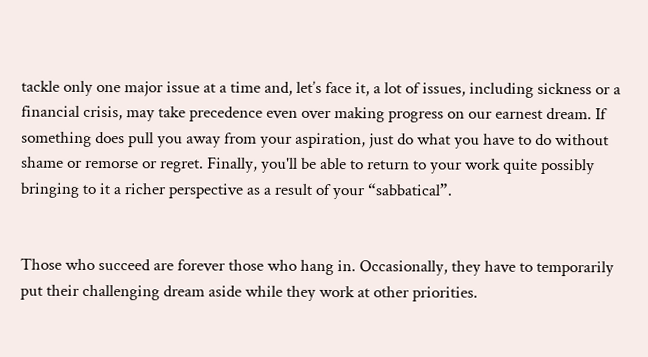tackle only one major issue at a time and, let’s face it, a lot of issues, including sickness or a financial crisis, may take precedence even over making progress on our earnest dream. If something does pull you away from your aspiration, just do what you have to do without shame or remorse or regret. Finally, you'll be able to return to your work quite possibly bringing to it a richer perspective as a result of your “sabbatical”.


Those who succeed are forever those who hang in. Occasionally, they have to temporarily put their challenging dream aside while they work at other priorities.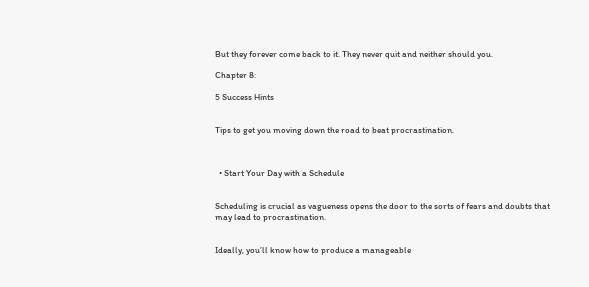But they forever come back to it. They never quit and neither should you.

Chapter 8:

5 Success Hints


Tips to get you moving down the road to beat procrastination.



  • Start Your Day with a Schedule


Scheduling is crucial as vagueness opens the door to the sorts of fears and doubts that may lead to procrastination.


Ideally, you’ll know how to produce a manageable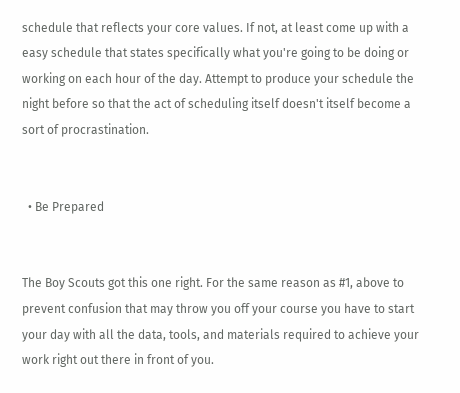schedule that reflects your core values. If not, at least come up with a easy schedule that states specifically what you're going to be doing or working on each hour of the day. Attempt to produce your schedule the night before so that the act of scheduling itself doesn't itself become a sort of procrastination.


  • Be Prepared


The Boy Scouts got this one right. For the same reason as #1, above to prevent confusion that may throw you off your course you have to start your day with all the data, tools, and materials required to achieve your work right out there in front of you.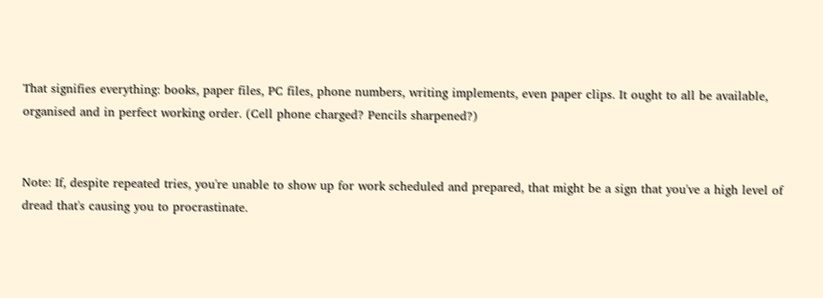That signifies everything: books, paper files, PC files, phone numbers, writing implements, even paper clips. It ought to all be available, organised and in perfect working order. (Cell phone charged? Pencils sharpened?)


Note: If, despite repeated tries, you're unable to show up for work scheduled and prepared, that might be a sign that you've a high level of dread that's causing you to procrastinate.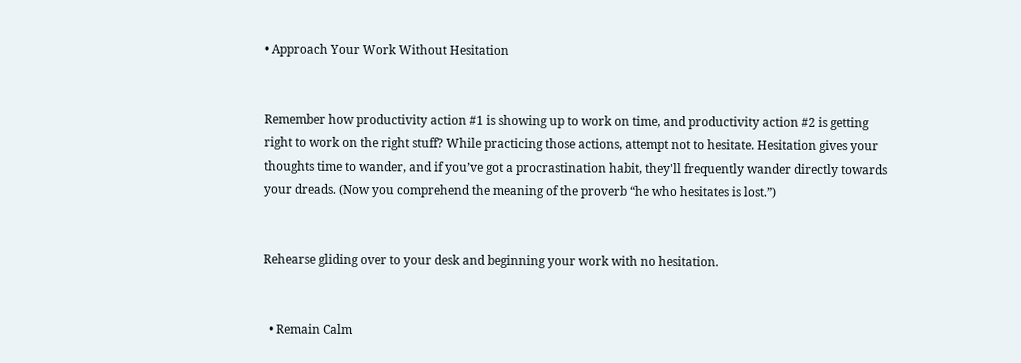• Approach Your Work Without Hesitation


Remember how productivity action #1 is showing up to work on time, and productivity action #2 is getting right to work on the right stuff? While practicing those actions, attempt not to hesitate. Hesitation gives your thoughts time to wander, and if you’ve got a procrastination habit, they'll frequently wander directly towards your dreads. (Now you comprehend the meaning of the proverb “he who hesitates is lost.”)


Rehearse gliding over to your desk and beginning your work with no hesitation.


  • Remain Calm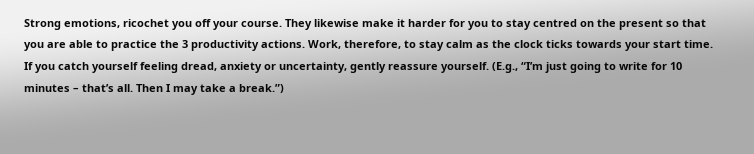Strong emotions, ricochet you off your course. They likewise make it harder for you to stay centred on the present so that you are able to practice the 3 productivity actions. Work, therefore, to stay calm as the clock ticks towards your start time. If you catch yourself feeling dread, anxiety or uncertainty, gently reassure yourself. (E.g., “I’m just going to write for 10 minutes – that’s all. Then I may take a break.”)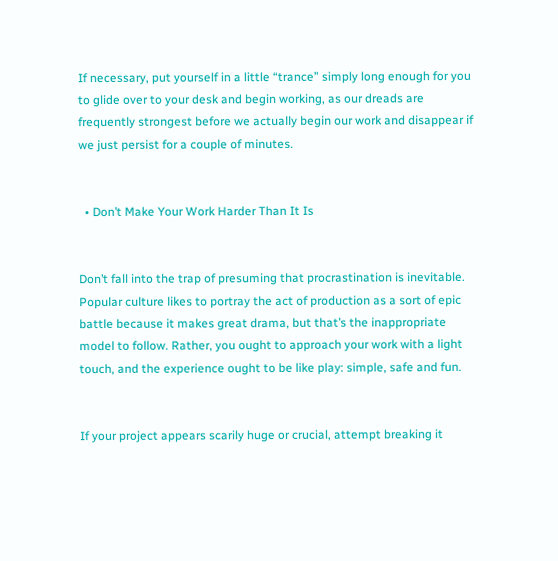If necessary, put yourself in a little “trance” simply long enough for you to glide over to your desk and begin working, as our dreads are frequently strongest before we actually begin our work and disappear if we just persist for a couple of minutes.


  • Don’t Make Your Work Harder Than It Is


Don’t fall into the trap of presuming that procrastination is inevitable. Popular culture likes to portray the act of production as a sort of epic battle because it makes great drama, but that’s the inappropriate model to follow. Rather, you ought to approach your work with a light touch, and the experience ought to be like play: simple, safe and fun.


If your project appears scarily huge or crucial, attempt breaking it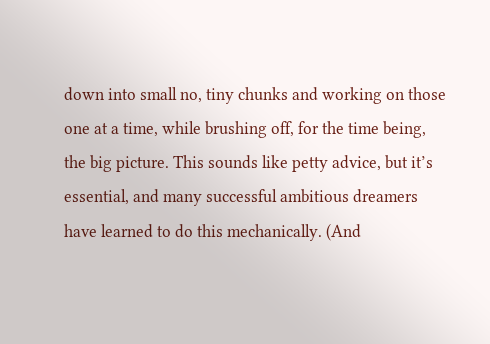down into small no, tiny chunks and working on those one at a time, while brushing off, for the time being, the big picture. This sounds like petty advice, but it’s essential, and many successful ambitious dreamers have learned to do this mechanically. (And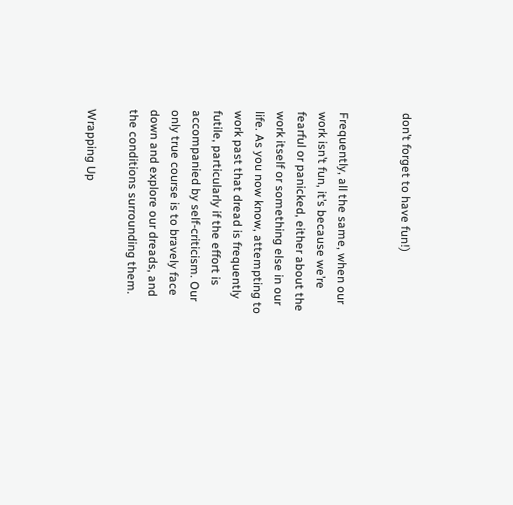don’t forget to have fun!)


Frequently, all the same, when our work isn’t fun, it’s because we’re fearful or panicked, either about the work itself or something else in our life. As you now know, attempting to work past that dread is frequently futile, particularly if the effort is accompanied by self-criticism. Our only true course is to bravely face down and explore our dreads, and the conditions surrounding them.

Wrapping Up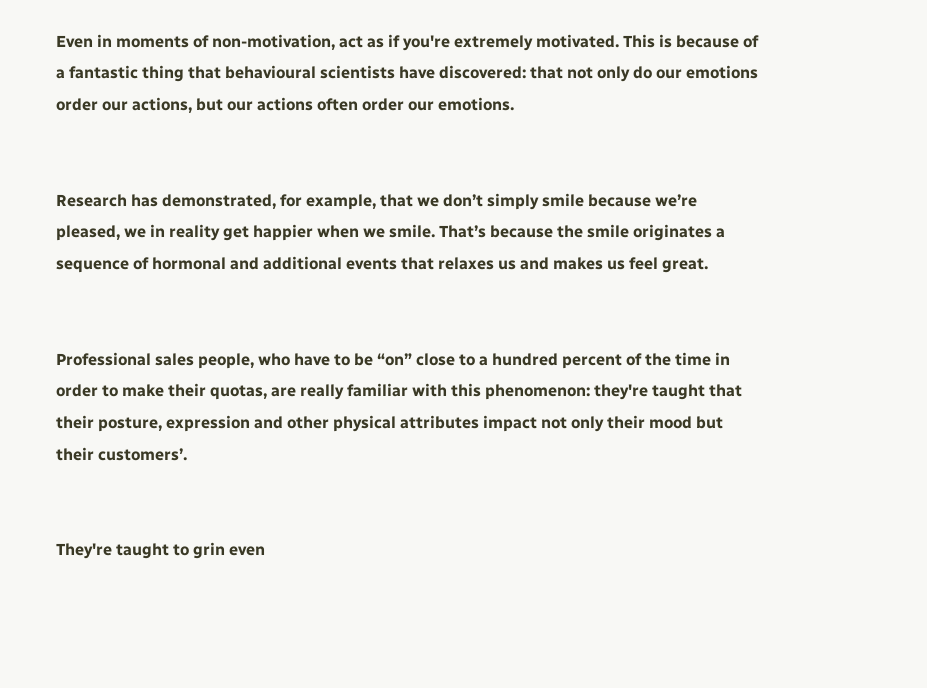Even in moments of non-motivation, act as if you're extremely motivated. This is because of a fantastic thing that behavioural scientists have discovered: that not only do our emotions order our actions, but our actions often order our emotions.


Research has demonstrated, for example, that we don’t simply smile because we’re pleased, we in reality get happier when we smile. That’s because the smile originates a sequence of hormonal and additional events that relaxes us and makes us feel great.


Professional sales people, who have to be “on” close to a hundred percent of the time in order to make their quotas, are really familiar with this phenomenon: they're taught that their posture, expression and other physical attributes impact not only their mood but their customers’.


They're taught to grin even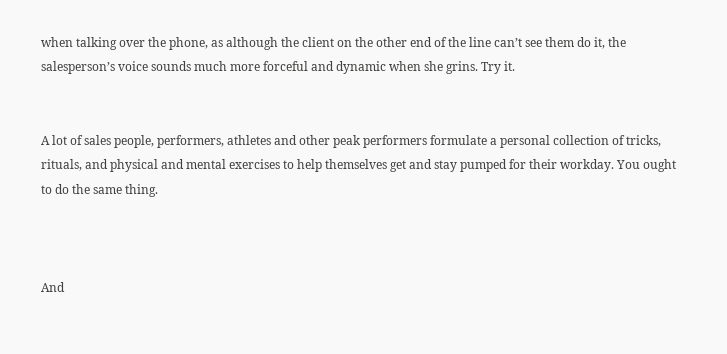when talking over the phone, as although the client on the other end of the line can’t see them do it, the salesperson’s voice sounds much more forceful and dynamic when she grins. Try it.


A lot of sales people, performers, athletes and other peak performers formulate a personal collection of tricks, rituals, and physical and mental exercises to help themselves get and stay pumped for their workday. You ought to do the same thing.



And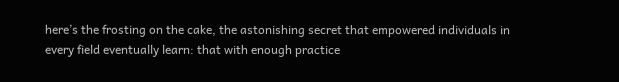here’s the frosting on the cake, the astonishing secret that empowered individuals in every field eventually learn: that with enough practice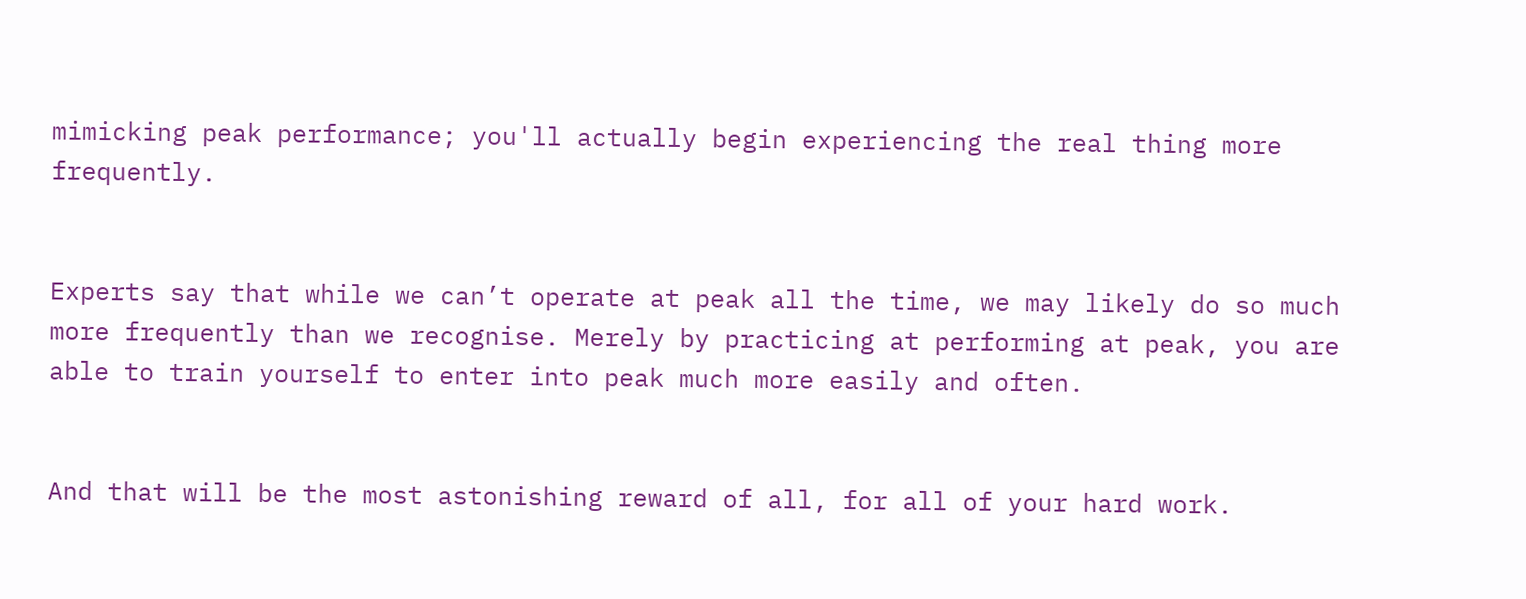mimicking peak performance; you'll actually begin experiencing the real thing more frequently.


Experts say that while we can’t operate at peak all the time, we may likely do so much more frequently than we recognise. Merely by practicing at performing at peak, you are able to train yourself to enter into peak much more easily and often.


And that will be the most astonishing reward of all, for all of your hard work.